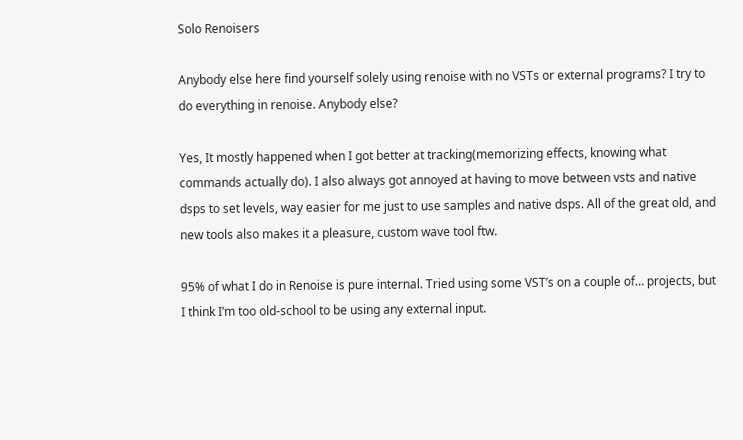Solo Renoisers

Anybody else here find yourself solely using renoise with no VSTs or external programs? I try to do everything in renoise. Anybody else?

Yes, It mostly happened when I got better at tracking(memorizing effects, knowing what commands actually do). I also always got annoyed at having to move between vsts and native dsps to set levels, way easier for me just to use samples and native dsps. All of the great old, and new tools also makes it a pleasure, custom wave tool ftw.

95% of what I do in Renoise is pure internal. Tried using some VST’s on a couple of… projects, but I think I’m too old-school to be using any external input.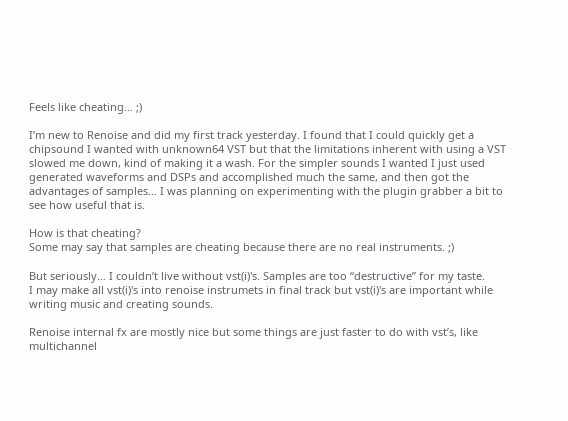Feels like cheating… ;)

I’m new to Renoise and did my first track yesterday. I found that I could quickly get a chipsound I wanted with unknown64 VST but that the limitations inherent with using a VST slowed me down, kind of making it a wash. For the simpler sounds I wanted I just used generated waveforms and DSPs and accomplished much the same, and then got the advantages of samples… I was planning on experimenting with the plugin grabber a bit to see how useful that is.

How is that cheating?
Some may say that samples are cheating because there are no real instruments. ;)

But seriously… I couldn’t live without vst(i)'s. Samples are too “destructive” for my taste.
I may make all vst(i)'s into renoise instrumets in final track but vst(i)'s are important while writing music and creating sounds.

Renoise internal fx are mostly nice but some things are just faster to do with vst’s, like multichannel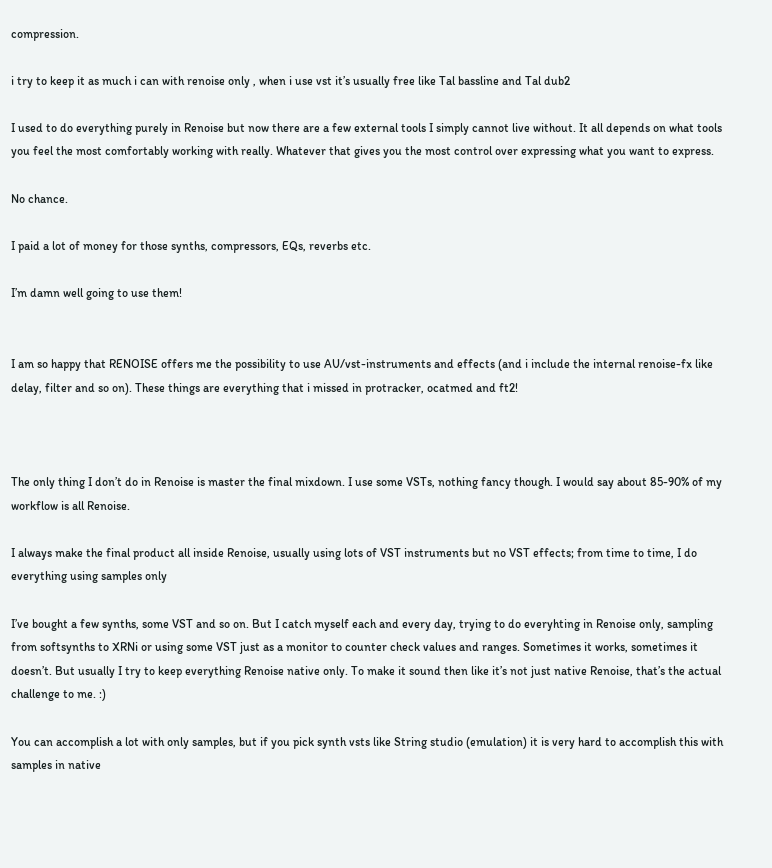compression.

i try to keep it as much i can with renoise only , when i use vst it’s usually free like Tal bassline and Tal dub2

I used to do everything purely in Renoise but now there are a few external tools I simply cannot live without. It all depends on what tools you feel the most comfortably working with really. Whatever that gives you the most control over expressing what you want to express.

No chance.

I paid a lot of money for those synths, compressors, EQs, reverbs etc.

I’m damn well going to use them!


I am so happy that RENOISE offers me the possibility to use AU/vst-instruments and effects (and i include the internal renoise-fx like delay, filter and so on). These things are everything that i missed in protracker, ocatmed and ft2!



The only thing I don’t do in Renoise is master the final mixdown. I use some VSTs, nothing fancy though. I would say about 85-90% of my workflow is all Renoise.

I always make the final product all inside Renoise, usually using lots of VST instruments but no VST effects; from time to time, I do everything using samples only

I’ve bought a few synths, some VST and so on. But I catch myself each and every day, trying to do everyhting in Renoise only, sampling from softsynths to XRNi or using some VST just as a monitor to counter check values and ranges. Sometimes it works, sometimes it doesn’t. But usually I try to keep everything Renoise native only. To make it sound then like it’s not just native Renoise, that’s the actual challenge to me. :)

You can accomplish a lot with only samples, but if you pick synth vsts like String studio (emulation) it is very hard to accomplish this with samples in native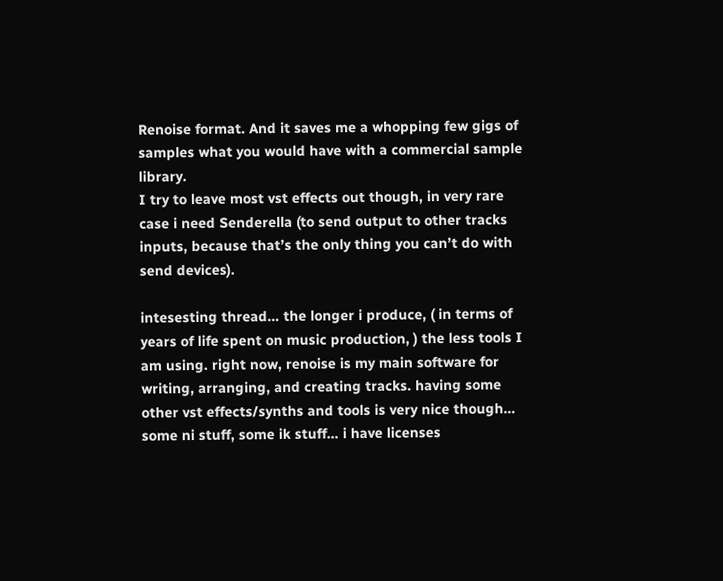Renoise format. And it saves me a whopping few gigs of samples what you would have with a commercial sample library.
I try to leave most vst effects out though, in very rare case i need Senderella (to send output to other tracks inputs, because that’s the only thing you can’t do with send devices).

intesesting thread… the longer i produce, ( in terms of years of life spent on music production, ) the less tools I am using. right now, renoise is my main software for writing, arranging, and creating tracks. having some other vst effects/synths and tools is very nice though… some ni stuff, some ik stuff… i have licenses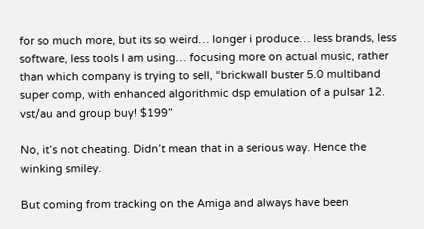for so much more, but its so weird… longer i produce… less brands, less software, less tools I am using… focusing more on actual music, rather than which company is trying to sell, “brickwall buster 5.0 multiband super comp, with enhanced algorithmic dsp emulation of a pulsar 12. vst/au and group buy! $199”

No, it’s not cheating. Didn’t mean that in a serious way. Hence the winking smiley.

But coming from tracking on the Amiga and always have been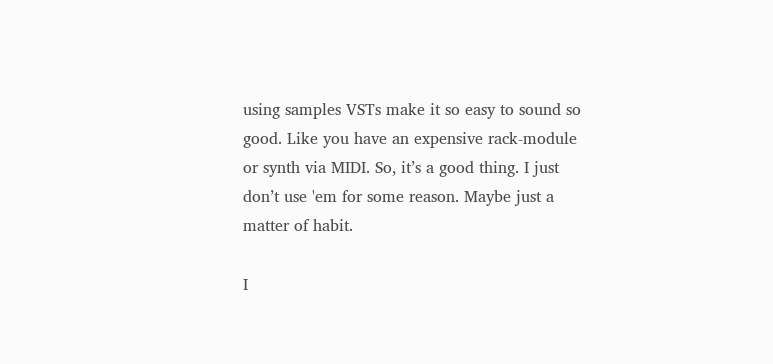using samples VSTs make it so easy to sound so good. Like you have an expensive rack-module or synth via MIDI. So, it’s a good thing. I just don’t use 'em for some reason. Maybe just a matter of habit.

I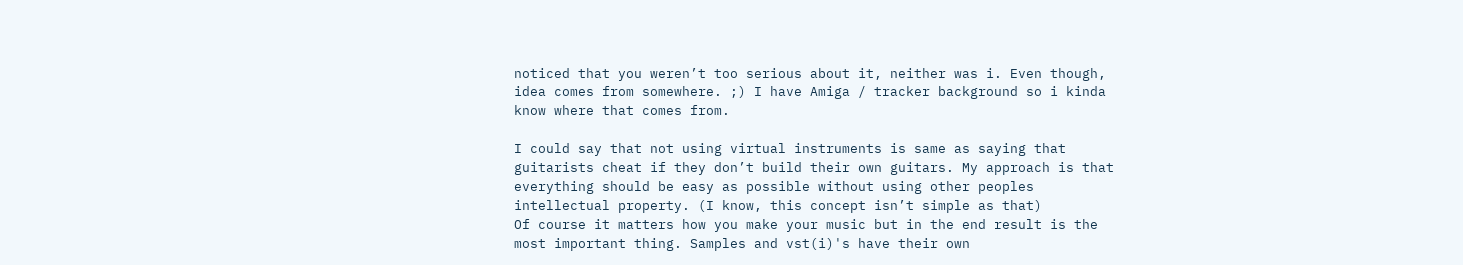noticed that you weren’t too serious about it, neither was i. Even though, idea comes from somewhere. ;) I have Amiga / tracker background so i kinda know where that comes from.

I could say that not using virtual instruments is same as saying that guitarists cheat if they don’t build their own guitars. My approach is that everything should be easy as possible without using other peoples intellectual property. (I know, this concept isn’t simple as that)
Of course it matters how you make your music but in the end result is the most important thing. Samples and vst(i)'s have their own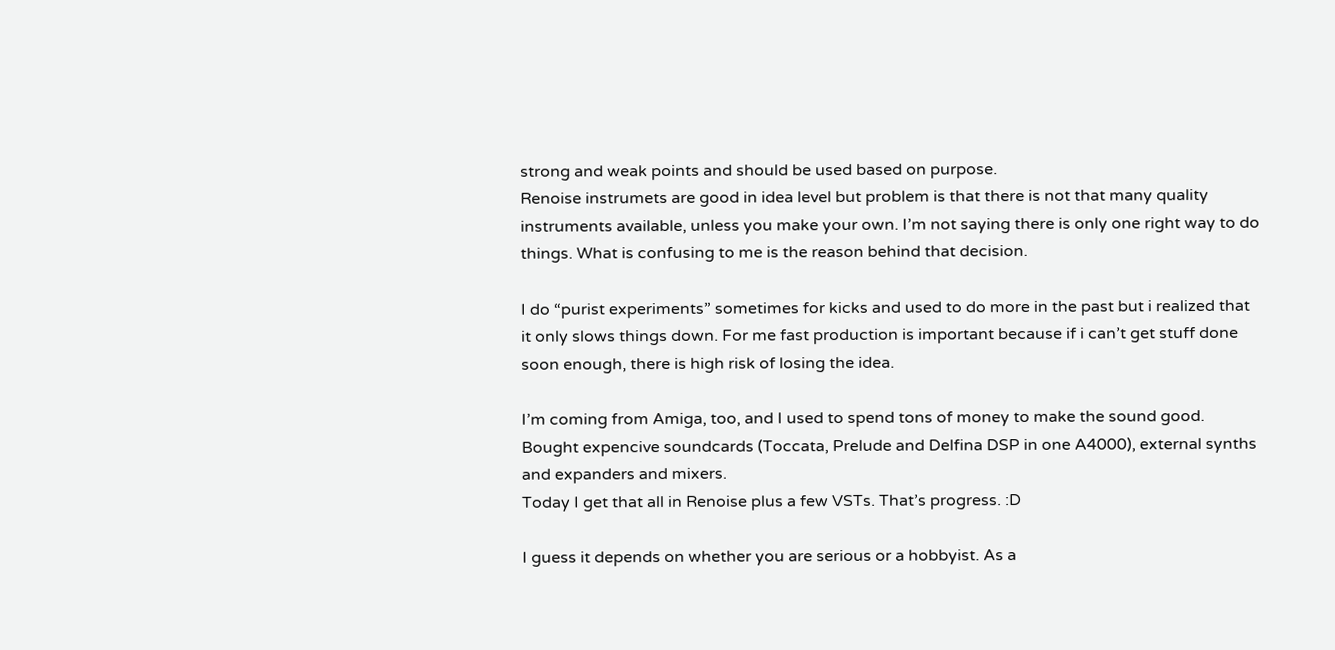strong and weak points and should be used based on purpose.
Renoise instrumets are good in idea level but problem is that there is not that many quality instruments available, unless you make your own. I’m not saying there is only one right way to do things. What is confusing to me is the reason behind that decision.

I do “purist experiments” sometimes for kicks and used to do more in the past but i realized that it only slows things down. For me fast production is important because if i can’t get stuff done soon enough, there is high risk of losing the idea.

I’m coming from Amiga, too, and I used to spend tons of money to make the sound good. Bought expencive soundcards (Toccata, Prelude and Delfina DSP in one A4000), external synths and expanders and mixers.
Today I get that all in Renoise plus a few VSTs. That’s progress. :D

I guess it depends on whether you are serious or a hobbyist. As a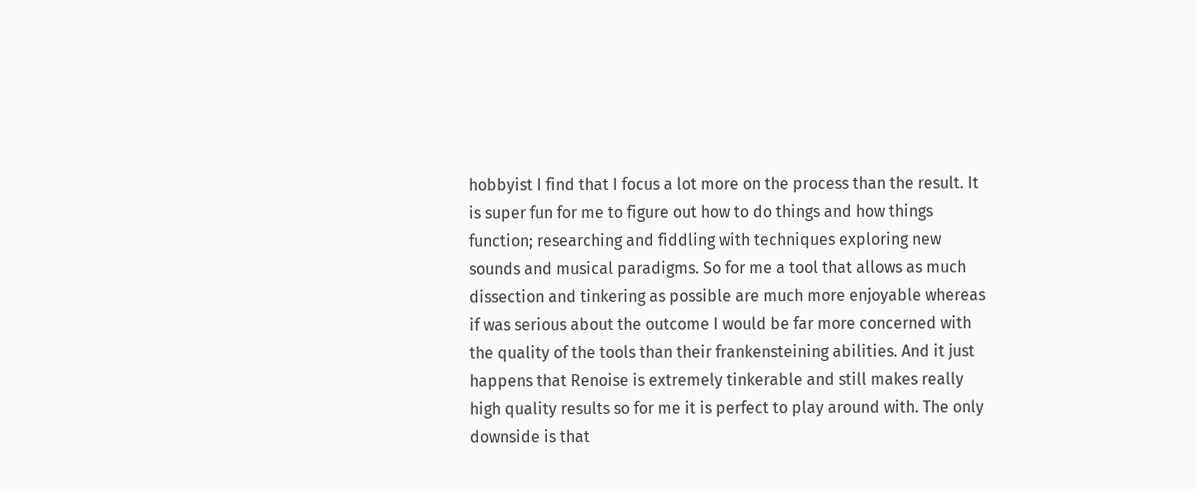hobbyist I find that I focus a lot more on the process than the result. It is super fun for me to figure out how to do things and how things function; researching and fiddling with techniques exploring new sounds and musical paradigms. So for me a tool that allows as much dissection and tinkering as possible are much more enjoyable whereas if was serious about the outcome I would be far more concerned with the quality of the tools than their frankensteining abilities. And it just happens that Renoise is extremely tinkerable and still makes really high quality results so for me it is perfect to play around with. The only downside is that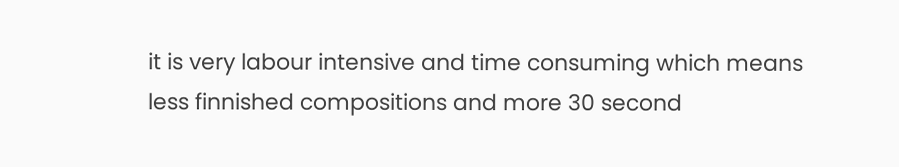it is very labour intensive and time consuming which means less finnished compositions and more 30 second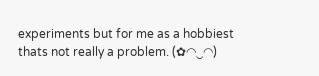experiments but for me as a hobbiest thats not really a problem. (✿◠‿◠)